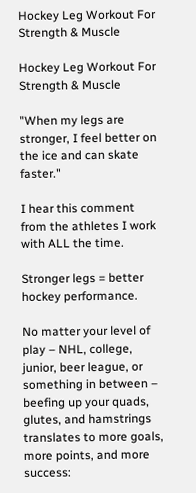Hockey Leg Workout For Strength & Muscle

Hockey Leg Workout For Strength & Muscle

"When my legs are stronger, I feel better on the ice and can skate faster."

I hear this comment from the athletes I work with ALL the time.

Stronger legs = better hockey performance.

No matter your level of play – NHL, college, junior, beer league, or something in between – beefing up your quads, glutes, and hamstrings translates to more goals, more points, and more success: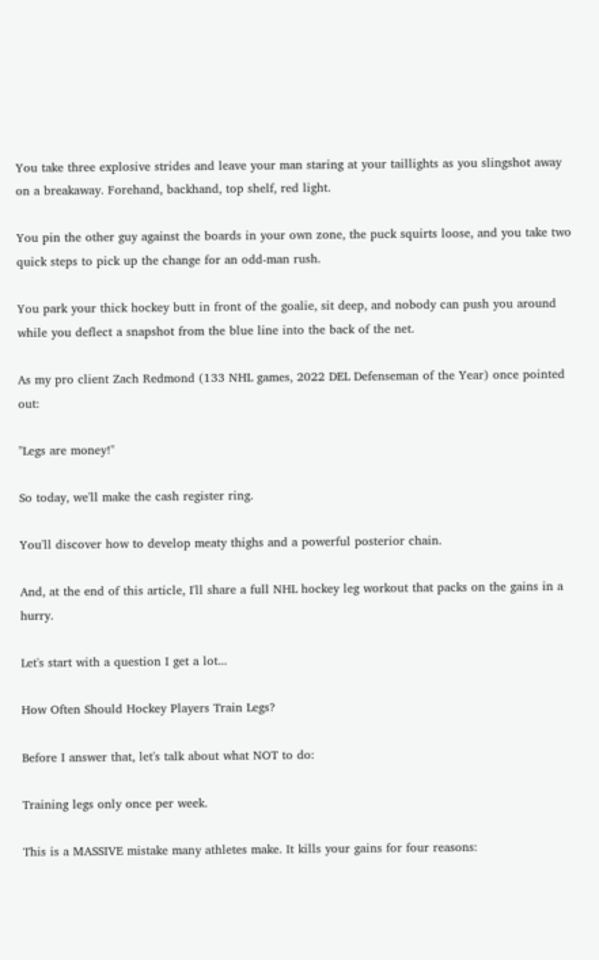You take three explosive strides and leave your man staring at your taillights as you slingshot away on a breakaway. Forehand, backhand, top shelf, red light.

You pin the other guy against the boards in your own zone, the puck squirts loose, and you take two quick steps to pick up the change for an odd-man rush.

You park your thick hockey butt in front of the goalie, sit deep, and nobody can push you around while you deflect a snapshot from the blue line into the back of the net.

As my pro client Zach Redmond (133 NHL games, 2022 DEL Defenseman of the Year) once pointed out:

"Legs are money!"

So today, we'll make the cash register ring.

You'll discover how to develop meaty thighs and a powerful posterior chain.

And, at the end of this article, I'll share a full NHL hockey leg workout that packs on the gains in a hurry.

Let's start with a question I get a lot...

How Often Should Hockey Players Train Legs?

Before I answer that, let's talk about what NOT to do:

Training legs only once per week.

This is a MASSIVE mistake many athletes make. It kills your gains for four reasons: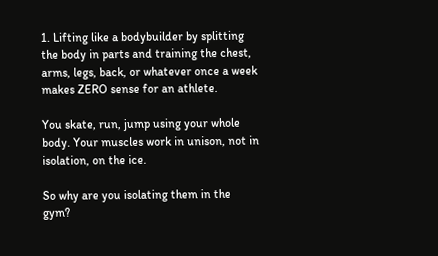1. Lifting like a bodybuilder by splitting the body in parts and training the chest, arms, legs, back, or whatever once a week makes ZERO sense for an athlete.

You skate, run, jump using your whole body. Your muscles work in unison, not in isolation, on the ice.

So why are you isolating them in the gym?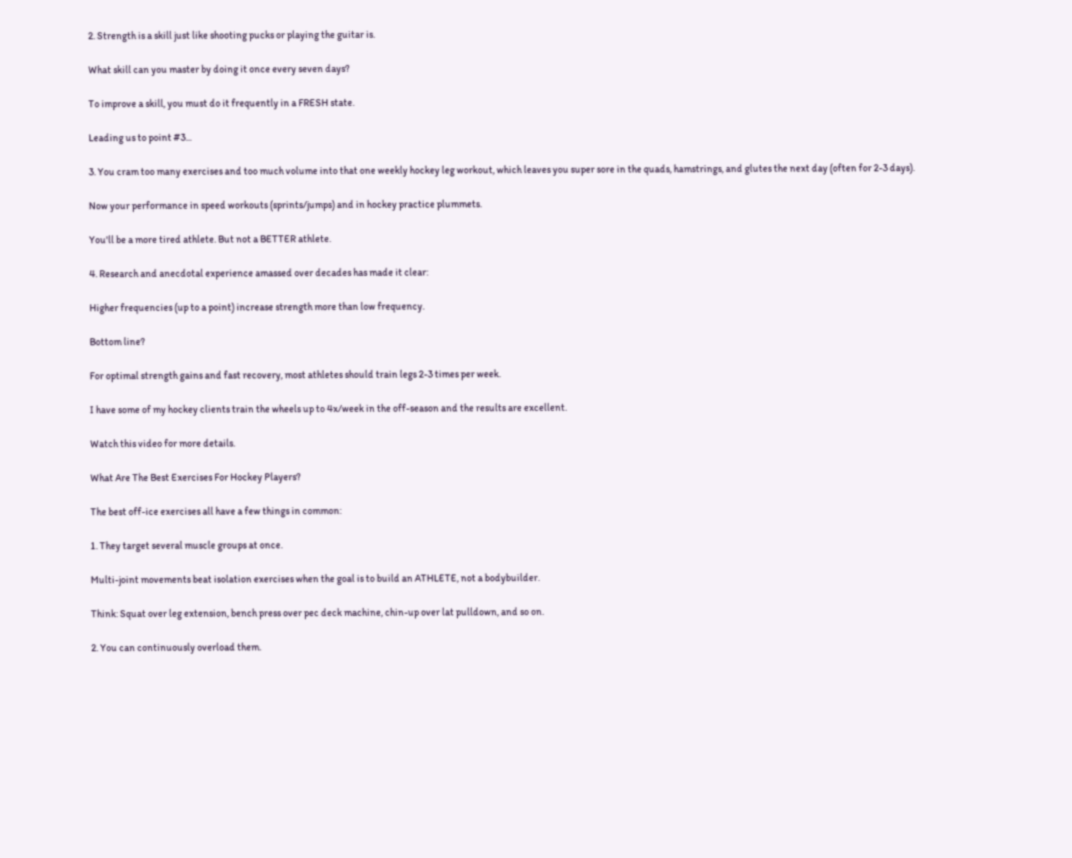2. Strength is a skill just like shooting pucks or playing the guitar is.

What skill can you master by doing it once every seven days?

To improve a skill, you must do it frequently in a FRESH state.

Leading us to point #3...

3. You cram too many exercises and too much volume into that one weekly hockey leg workout, which leaves you super sore in the quads, hamstrings, and glutes the next day (often for 2-3 days).

Now your performance in speed workouts (sprints/jumps) and in hockey practice plummets.

You'll be a more tired athlete. But not a BETTER athlete.

4. Research and anecdotal experience amassed over decades has made it clear:

Higher frequencies (up to a point) increase strength more than low frequency.

Bottom line?

For optimal strength gains and fast recovery, most athletes should train legs 2-3 times per week.

I have some of my hockey clients train the wheels up to 4x/week in the off-season and the results are excellent.

Watch this video for more details.

What Are The Best Exercises For Hockey Players?

The best off-ice exercises all have a few things in common:

1. They target several muscle groups at once.

Multi-joint movements beat isolation exercises when the goal is to build an ATHLETE, not a bodybuilder.

Think: Squat over leg extension, bench press over pec deck machine, chin-up over lat pulldown, and so on.

2. You can continuously overload them.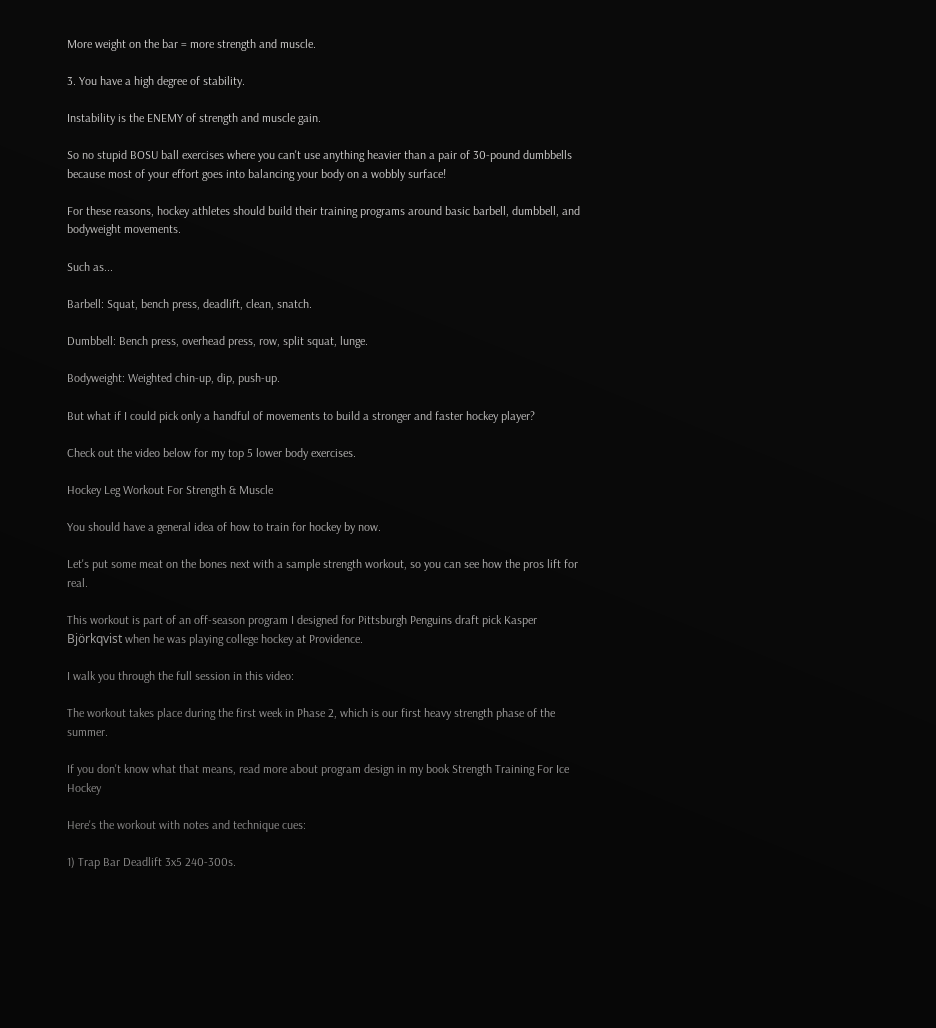More weight on the bar = more strength and muscle.

3. You have a high degree of stability.

Instability is the ENEMY of strength and muscle gain.

So no stupid BOSU ball exercises where you can't use anything heavier than a pair of 30-pound dumbbells because most of your effort goes into balancing your body on a wobbly surface!

For these reasons, hockey athletes should build their training programs around basic barbell, dumbbell, and bodyweight movements.

Such as...

Barbell: Squat, bench press, deadlift, clean, snatch.

Dumbbell: Bench press, overhead press, row, split squat, lunge.

Bodyweight: Weighted chin-up, dip, push-up.

But what if I could pick only a handful of movements to build a stronger and faster hockey player?

Check out the video below for my top 5 lower body exercises.

Hockey Leg Workout For Strength & Muscle

You should have a general idea of how to train for hockey by now.

Let's put some meat on the bones next with a sample strength workout, so you can see how the pros lift for real.

This workout is part of an off-season program I designed for Pittsburgh Penguins draft pick Kasper Björkqvist when he was playing college hockey at Providence.

I walk you through the full session in this video:

The workout takes place during the first week in Phase 2, which is our first heavy strength phase of the summer.

If you don't know what that means, read more about program design in my book Strength Training For Ice Hockey

Here's the workout with notes and technique cues:

1) Trap Bar Deadlift 3x5 240-300s.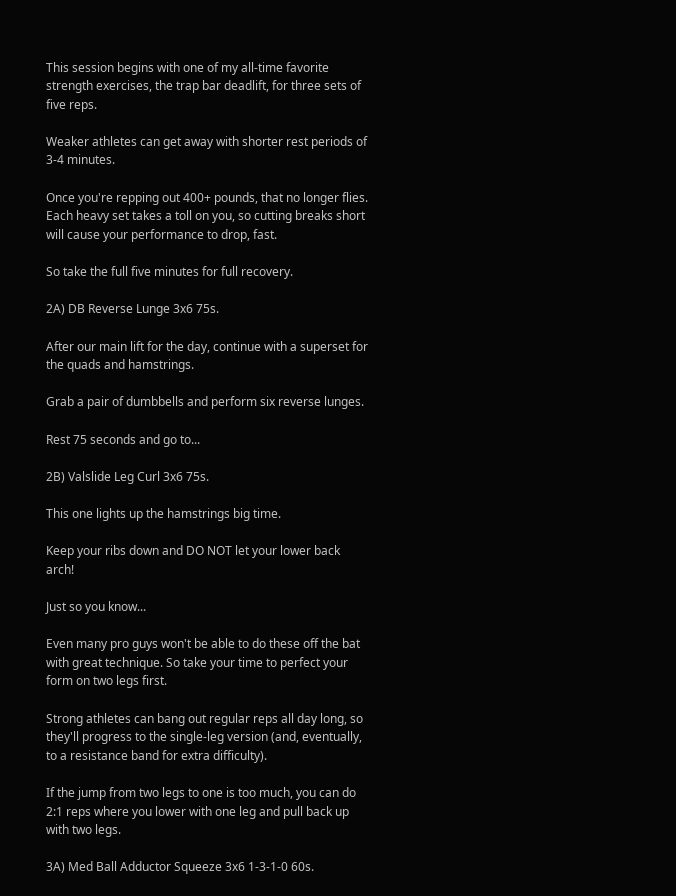This session begins with one of my all-time favorite strength exercises, the trap bar deadlift, for three sets of five reps.

Weaker athletes can get away with shorter rest periods of 3-4 minutes.

Once you're repping out 400+ pounds, that no longer flies. Each heavy set takes a toll on you, so cutting breaks short will cause your performance to drop, fast.

So take the full five minutes for full recovery.

2A) DB Reverse Lunge 3x6 75s.

After our main lift for the day, continue with a superset for the quads and hamstrings.

Grab a pair of dumbbells and perform six reverse lunges.

Rest 75 seconds and go to...

2B) Valslide Leg Curl 3x6 75s.

This one lights up the hamstrings big time.

Keep your ribs down and DO NOT let your lower back arch!

Just so you know...

Even many pro guys won't be able to do these off the bat with great technique. So take your time to perfect your form on two legs first.

Strong athletes can bang out regular reps all day long, so they'll progress to the single-leg version (and, eventually, to a resistance band for extra difficulty).

If the jump from two legs to one is too much, you can do 2:1 reps where you lower with one leg and pull back up with two legs.

3A) Med Ball Adductor Squeeze 3x6 1-3-1-0 60s.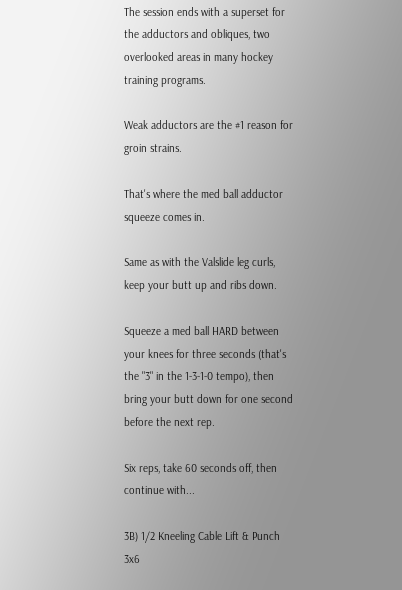The session ends with a superset for the adductors and obliques, two overlooked areas in many hockey training programs.

Weak adductors are the #1 reason for groin strains.

That's where the med ball adductor squeeze comes in.

Same as with the Valslide leg curls, keep your butt up and ribs down.

Squeeze a med ball HARD between your knees for three seconds (that's the "3" in the 1-3-1-0 tempo), then bring your butt down for one second before the next rep.

Six reps, take 60 seconds off, then continue with...

3B) 1/2 Kneeling Cable Lift & Punch 3x6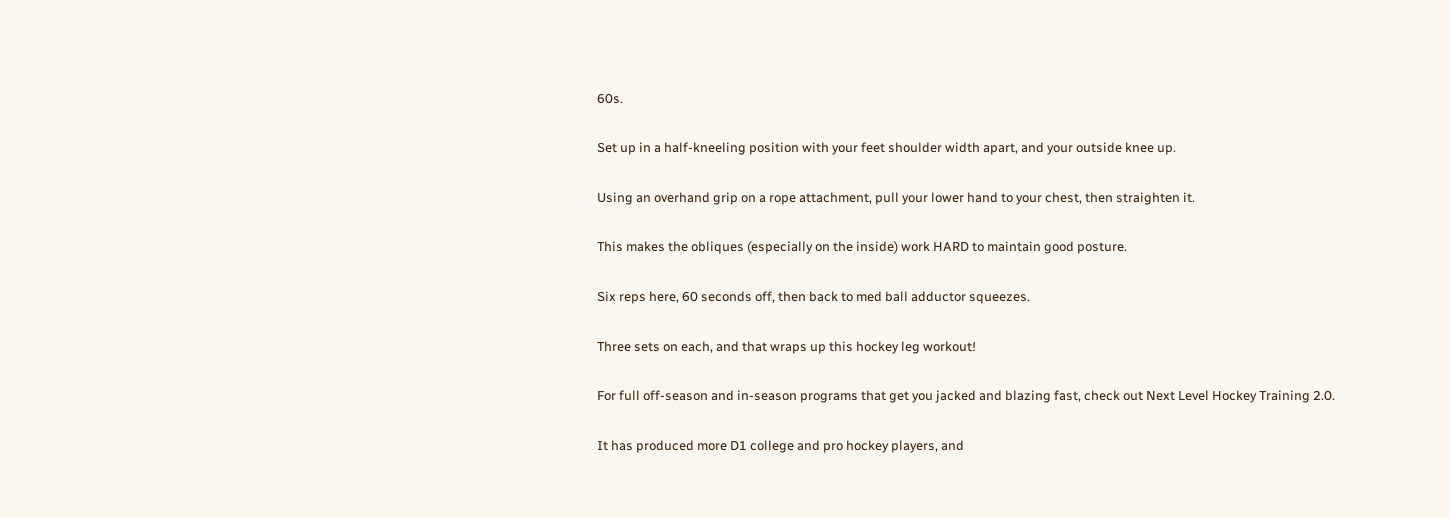60s.

Set up in a half-kneeling position with your feet shoulder width apart, and your outside knee up.

Using an overhand grip on a rope attachment, pull your lower hand to your chest, then straighten it.

This makes the obliques (especially on the inside) work HARD to maintain good posture.

Six reps here, 60 seconds off, then back to med ball adductor squeezes.

Three sets on each, and that wraps up this hockey leg workout!

For full off-season and in-season programs that get you jacked and blazing fast, check out Next Level Hockey Training 2.0.

It has produced more D1 college and pro hockey players, and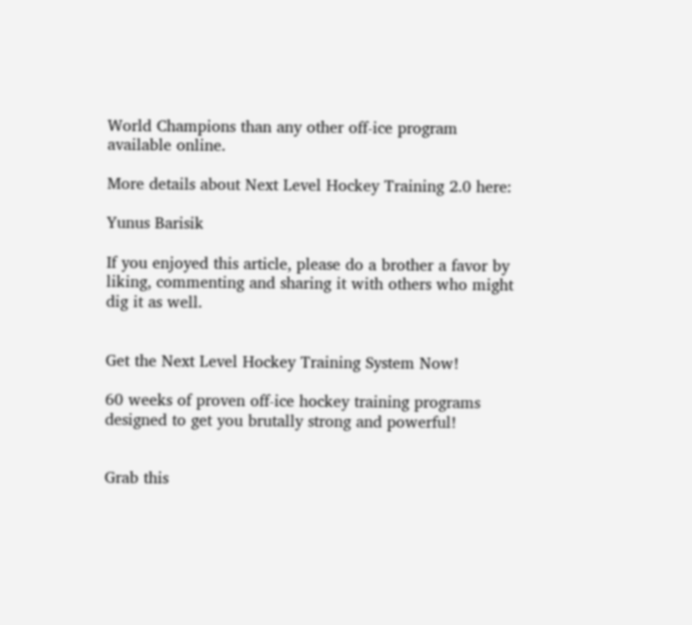World Champions than any other off-ice program available online.

More details about Next Level Hockey Training 2.0 here:

Yunus Barisik

If you enjoyed this article, please do a brother a favor by liking, commenting and sharing it with others who might dig it as well.


Get the Next Level Hockey Training System Now!

60 weeks of proven off-ice hockey training programs designed to get you brutally strong and powerful!


Grab this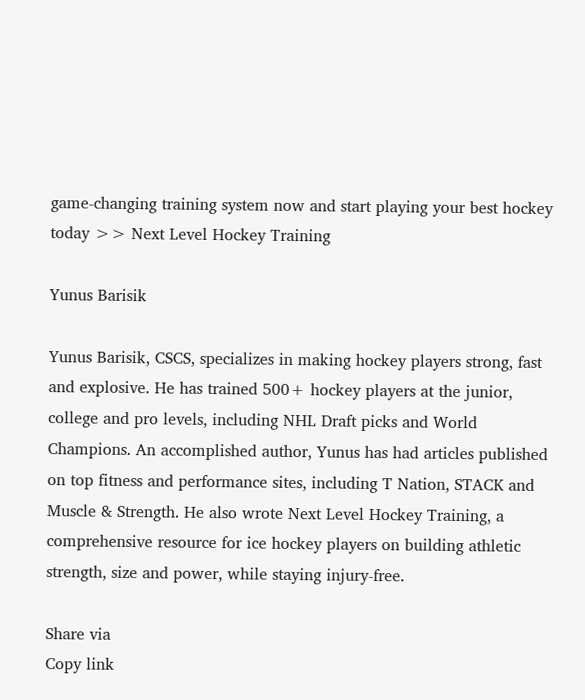game-changing training system now and start playing your best hockey today >> Next Level Hockey Training

Yunus Barisik

Yunus Barisik, CSCS, specializes in making hockey players strong, fast and explosive. He has trained 500+ hockey players at the junior, college and pro levels, including NHL Draft picks and World Champions. An accomplished author, Yunus has had articles published on top fitness and performance sites, including T Nation, STACK and Muscle & Strength. He also wrote Next Level Hockey Training, a comprehensive resource for ice hockey players on building athletic strength, size and power, while staying injury-free.

Share via
Copy link